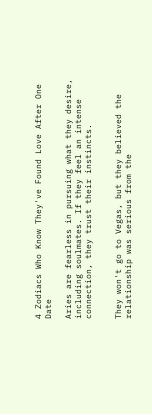4 Zodiacs Who Know They've Found Love After One Date

Aries are fearless in pursuing what they desire, including soulmates. If they feel an intense connection, they trust their instincts.


They won't go to Vegas, but they believed the relationship was serious from the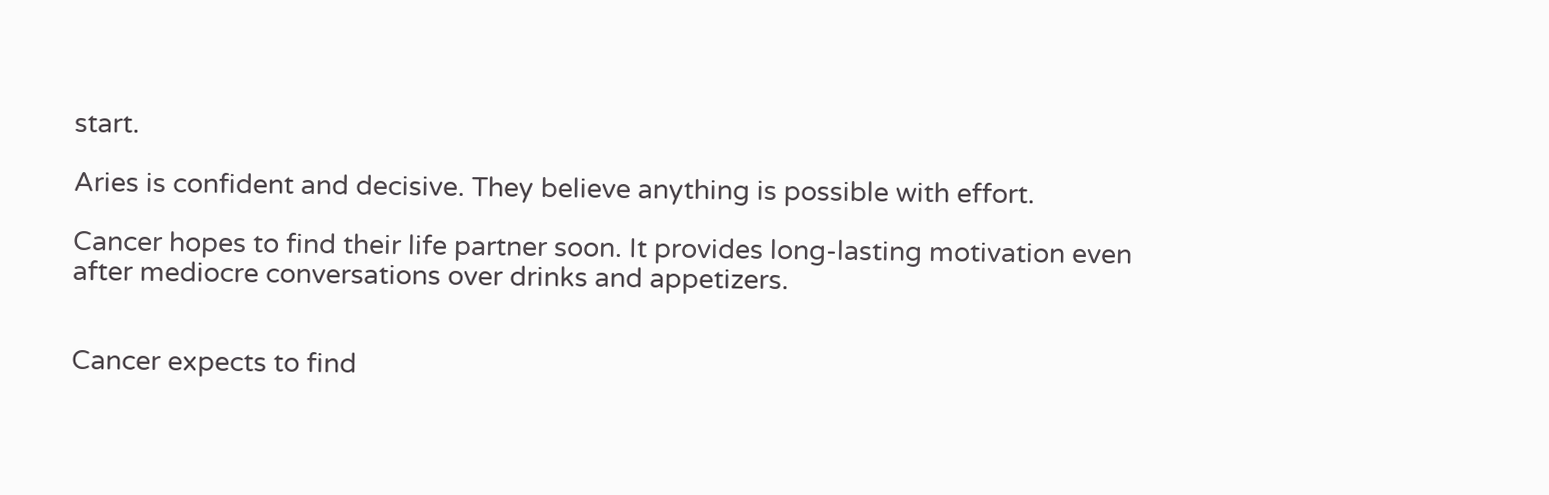start.

Aries is confident and decisive. They believe anything is possible with effort.

Cancer hopes to find their life partner soon. It provides long-lasting motivation even after mediocre conversations over drinks and appetizers.


Cancer expects to find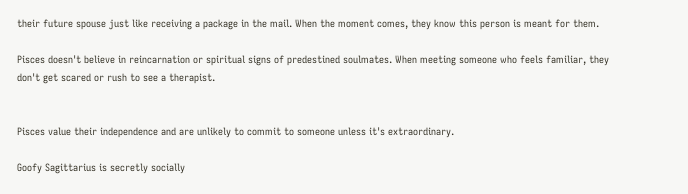their future spouse just like receiving a package in the mail. When the moment comes, they know this person is meant for them.

Pisces doesn't believe in reincarnation or spiritual signs of predestined soulmates. When meeting someone who feels familiar, they don't get scared or rush to see a therapist.


Pisces value their independence and are unlikely to commit to someone unless it's extraordinary.

Goofy Sagittarius is secretly socially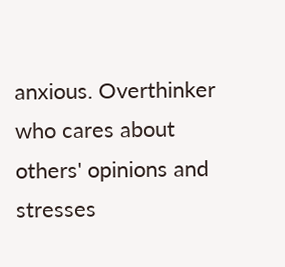anxious. Overthinker who cares about others' opinions and stresses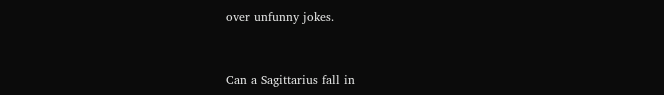over unfunny jokes.


Can a Sagittarius fall in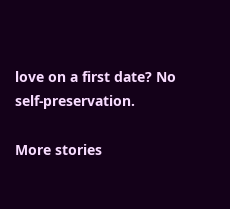love on a first date? No self-preservation.

More stories